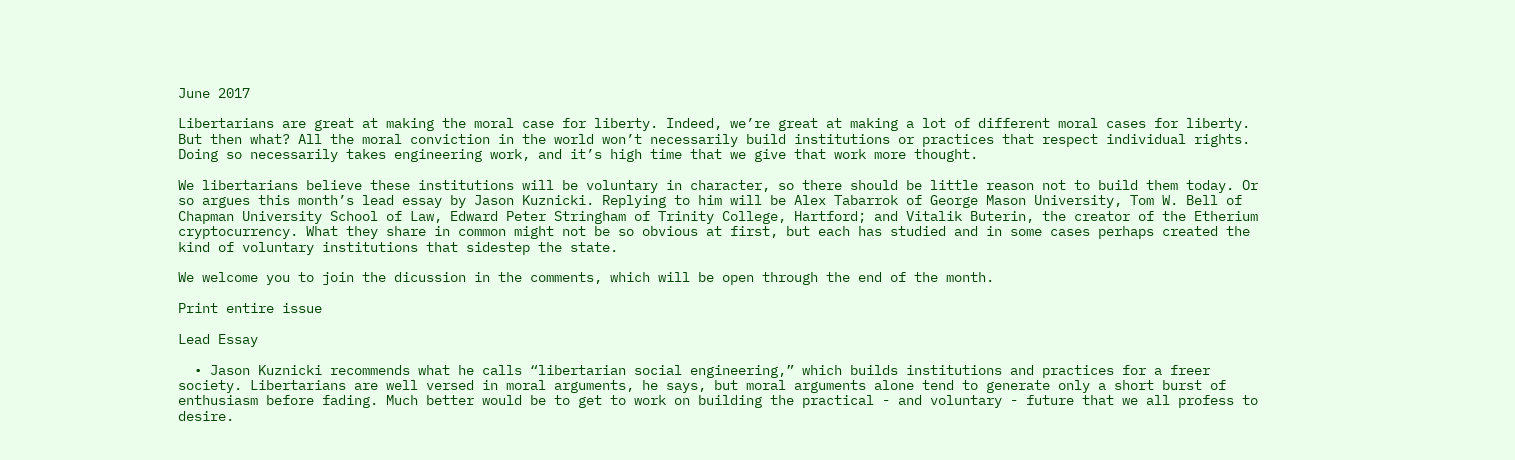June 2017

Libertarians are great at making the moral case for liberty. Indeed, we’re great at making a lot of different moral cases for liberty. But then what? All the moral conviction in the world won’t necessarily build institutions or practices that respect individual rights. Doing so necessarily takes engineering work, and it’s high time that we give that work more thought.

We libertarians believe these institutions will be voluntary in character, so there should be little reason not to build them today. Or so argues this month’s lead essay by Jason Kuznicki. Replying to him will be Alex Tabarrok of George Mason University, Tom W. Bell of Chapman University School of Law, Edward Peter Stringham of Trinity College, Hartford; and Vitalik Buterin, the creator of the Etherium cryptocurrency. What they share in common might not be so obvious at first, but each has studied and in some cases perhaps created the kind of voluntary institutions that sidestep the state.

We welcome you to join the dicussion in the comments, which will be open through the end of the month.

Print entire issue

Lead Essay

  • Jason Kuznicki recommends what he calls “libertarian social engineering,” which builds institutions and practices for a freer society. Libertarians are well versed in moral arguments, he says, but moral arguments alone tend to generate only a short burst of enthusiasm before fading. Much better would be to get to work on building the practical - and voluntary - future that we all profess to desire.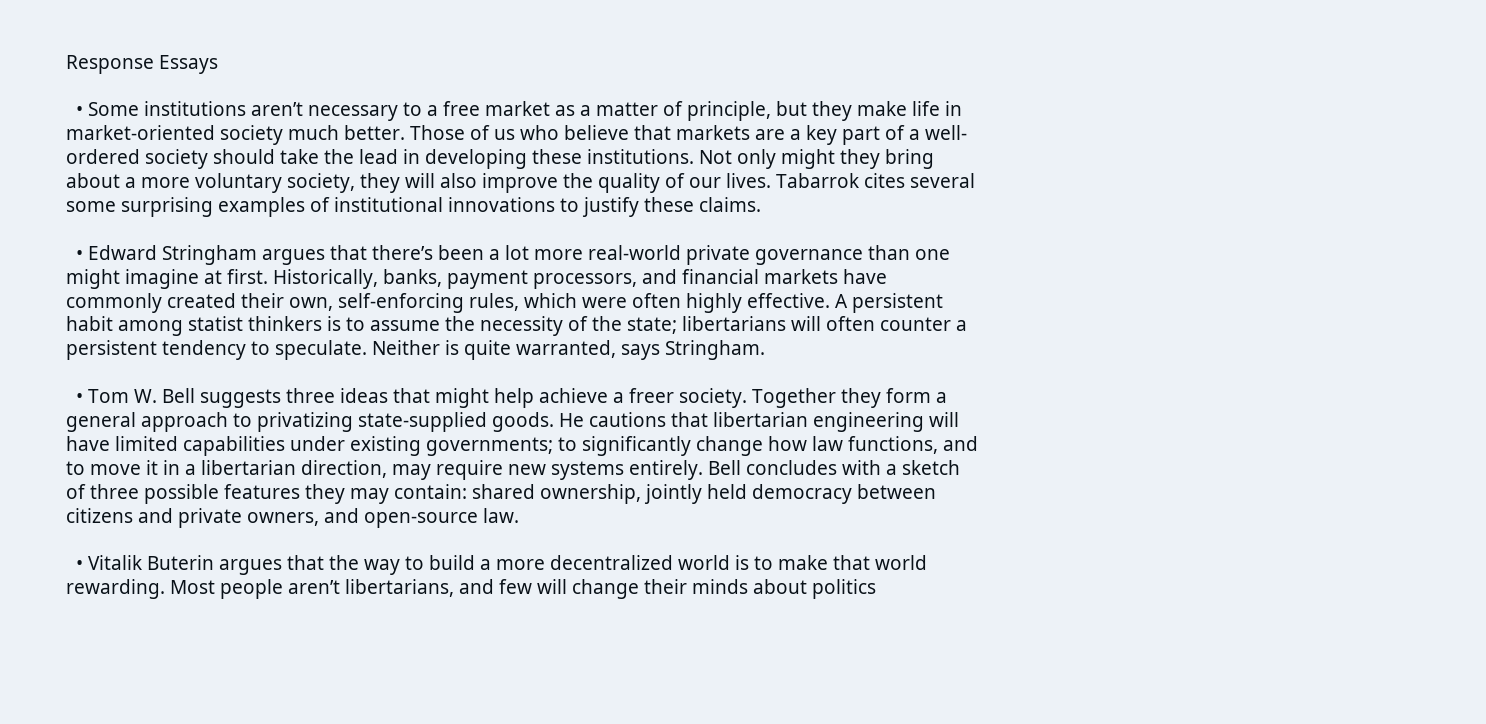Response Essays

  • Some institutions aren’t necessary to a free market as a matter of principle, but they make life in market-oriented society much better. Those of us who believe that markets are a key part of a well-ordered society should take the lead in developing these institutions. Not only might they bring about a more voluntary society, they will also improve the quality of our lives. Tabarrok cites several some surprising examples of institutional innovations to justify these claims.

  • Edward Stringham argues that there’s been a lot more real-world private governance than one might imagine at first. Historically, banks, payment processors, and financial markets have commonly created their own, self-enforcing rules, which were often highly effective. A persistent habit among statist thinkers is to assume the necessity of the state; libertarians will often counter a persistent tendency to speculate. Neither is quite warranted, says Stringham.

  • Tom W. Bell suggests three ideas that might help achieve a freer society. Together they form a general approach to privatizing state-supplied goods. He cautions that libertarian engineering will have limited capabilities under existing governments; to significantly change how law functions, and to move it in a libertarian direction, may require new systems entirely. Bell concludes with a sketch of three possible features they may contain: shared ownership, jointly held democracy between citizens and private owners, and open-source law.

  • Vitalik Buterin argues that the way to build a more decentralized world is to make that world rewarding. Most people aren’t libertarians, and few will change their minds about politics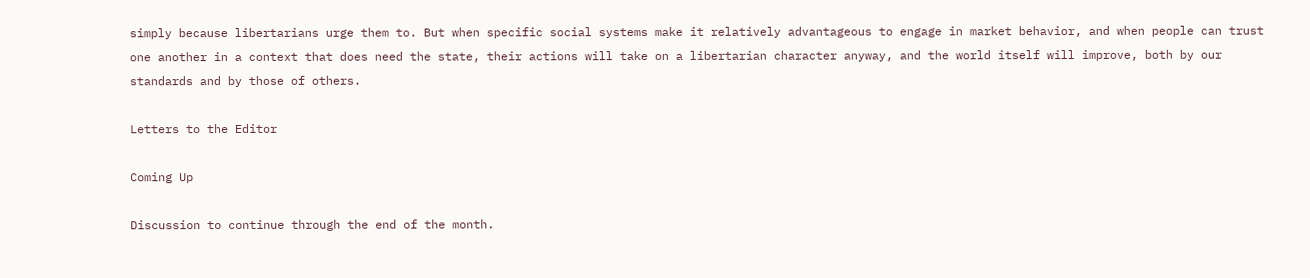simply because libertarians urge them to. But when specific social systems make it relatively advantageous to engage in market behavior, and when people can trust one another in a context that does need the state, their actions will take on a libertarian character anyway, and the world itself will improve, both by our standards and by those of others.

Letters to the Editor

Coming Up

Discussion to continue through the end of the month.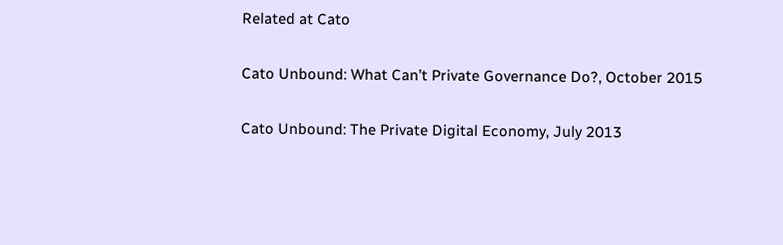Related at Cato

Cato Unbound: What Can’t Private Governance Do?, October 2015

Cato Unbound: The Private Digital Economy, July 2013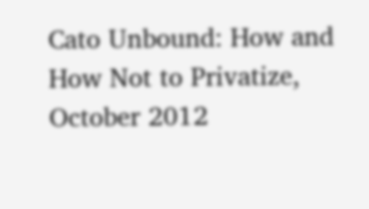Cato Unbound: How and How Not to Privatize, October 2012